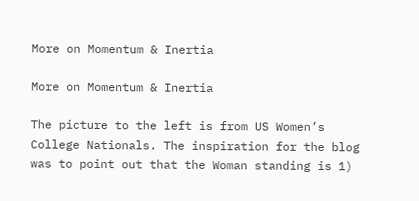More on Momentum & Inertia

More on Momentum & Inertia

The picture to the left is from US Women’s College Nationals. The inspiration for the blog was to point out that the Woman standing is 1)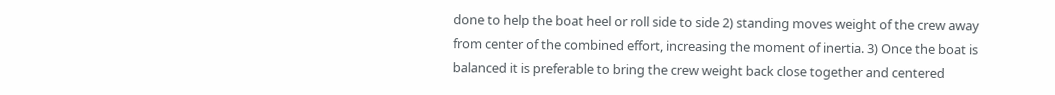done to help the boat heel or roll side to side 2) standing moves weight of the crew away from center of the combined effort, increasing the moment of inertia. 3) Once the boat is balanced it is preferable to bring the crew weight back close together and centered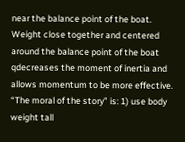near the balance point of the boat. Weight close together and centered around the balance point of the boat qdecreases the moment of inertia and allows momentum to be more effective.
“The moral of the story” is: 1) use body weight tall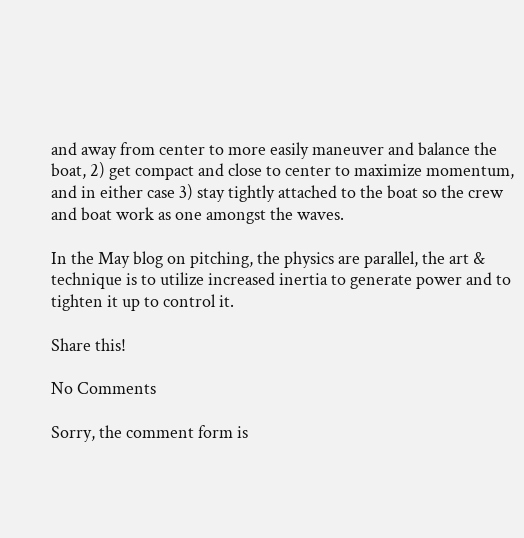and away from center to more easily maneuver and balance the boat, 2) get compact and close to center to maximize momentum, and in either case 3) stay tightly attached to the boat so the crew and boat work as one amongst the waves.

In the May blog on pitching, the physics are parallel, the art & technique is to utilize increased inertia to generate power and to tighten it up to control it.

Share this!

No Comments

Sorry, the comment form is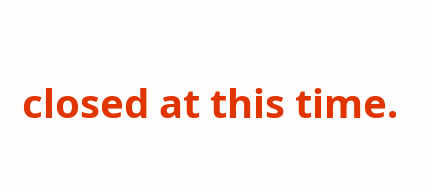closed at this time.